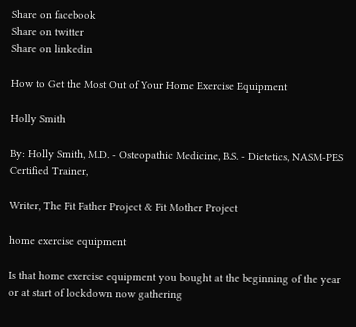Share on facebook
Share on twitter
Share on linkedin

How to Get the Most Out of Your Home Exercise Equipment

Holly Smith

By: Holly Smith, M.D. - Osteopathic Medicine, B.S. - Dietetics, NASM-PES Certified Trainer,

Writer, The Fit Father Project & Fit Mother Project

home exercise equipment

Is that home exercise equipment you bought at the beginning of the year or at start of lockdown now gathering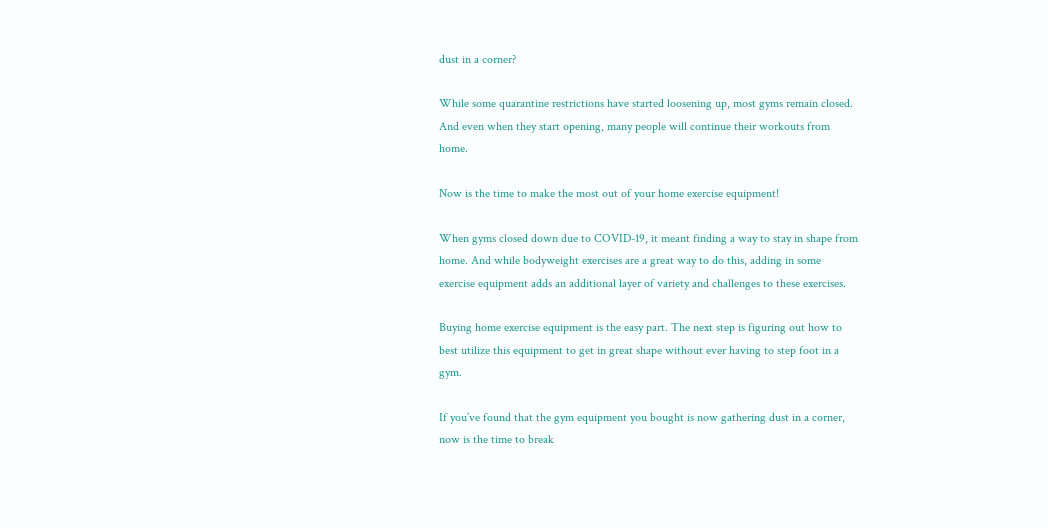dust in a corner?

While some quarantine restrictions have started loosening up, most gyms remain closed. And even when they start opening, many people will continue their workouts from home.

Now is the time to make the most out of your home exercise equipment!

When gyms closed down due to COVID-19, it meant finding a way to stay in shape from home. And while bodyweight exercises are a great way to do this, adding in some exercise equipment adds an additional layer of variety and challenges to these exercises.

Buying home exercise equipment is the easy part. The next step is figuring out how to best utilize this equipment to get in great shape without ever having to step foot in a gym.

If you’ve found that the gym equipment you bought is now gathering dust in a corner, now is the time to break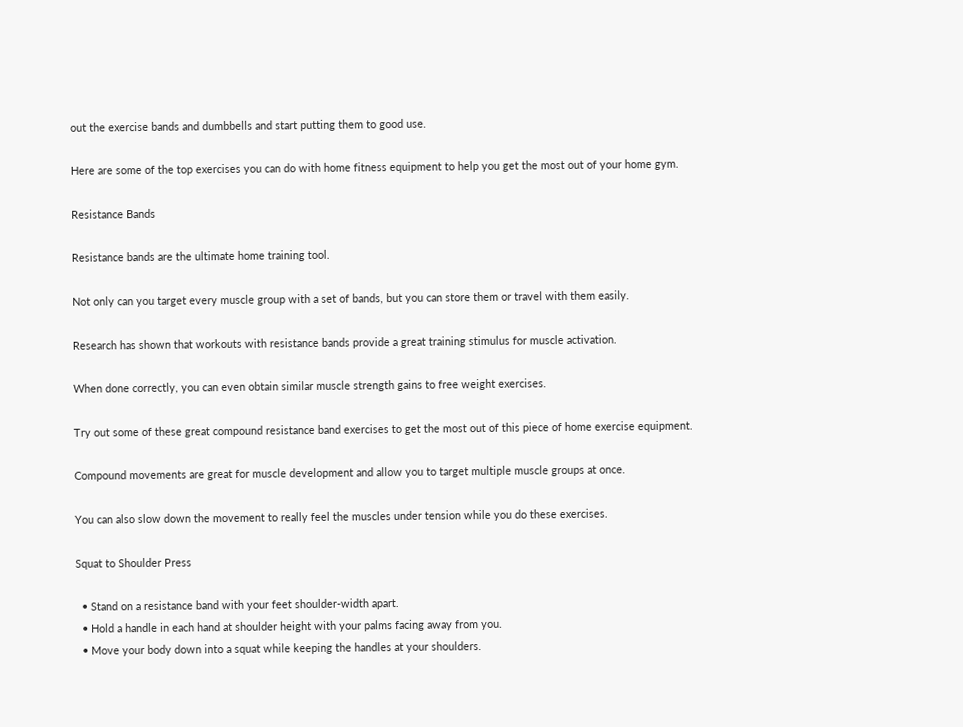out the exercise bands and dumbbells and start putting them to good use.

Here are some of the top exercises you can do with home fitness equipment to help you get the most out of your home gym.

Resistance Bands

Resistance bands are the ultimate home training tool.

Not only can you target every muscle group with a set of bands, but you can store them or travel with them easily.

Research has shown that workouts with resistance bands provide a great training stimulus for muscle activation.

When done correctly, you can even obtain similar muscle strength gains to free weight exercises.

Try out some of these great compound resistance band exercises to get the most out of this piece of home exercise equipment.

Compound movements are great for muscle development and allow you to target multiple muscle groups at once.

You can also slow down the movement to really feel the muscles under tension while you do these exercises.

Squat to Shoulder Press

  • Stand on a resistance band with your feet shoulder-width apart.
  • Hold a handle in each hand at shoulder height with your palms facing away from you.
  • Move your body down into a squat while keeping the handles at your shoulders.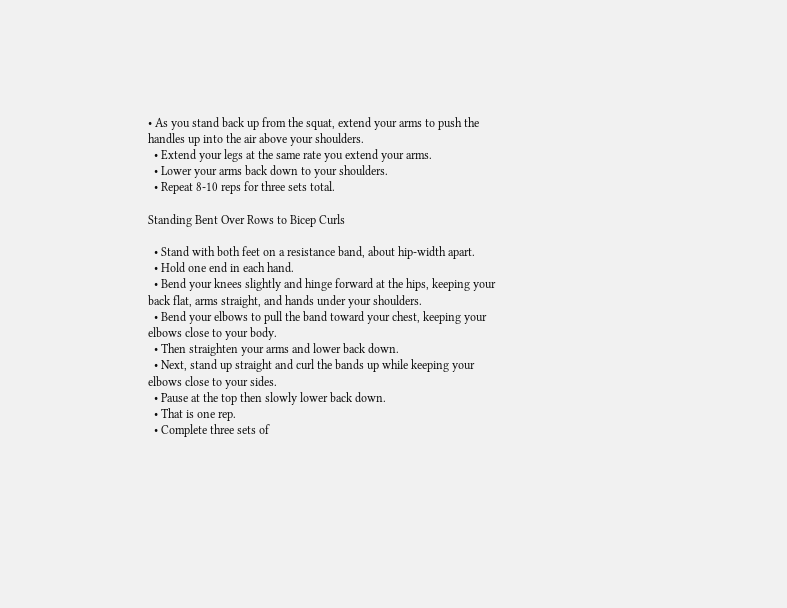• As you stand back up from the squat, extend your arms to push the handles up into the air above your shoulders.
  • Extend your legs at the same rate you extend your arms.
  • Lower your arms back down to your shoulders.
  • Repeat 8-10 reps for three sets total.

Standing Bent Over Rows to Bicep Curls

  • Stand with both feet on a resistance band, about hip-width apart.
  • Hold one end in each hand.
  • Bend your knees slightly and hinge forward at the hips, keeping your back flat, arms straight, and hands under your shoulders.
  • Bend your elbows to pull the band toward your chest, keeping your elbows close to your body.
  • Then straighten your arms and lower back down.
  • Next, stand up straight and curl the bands up while keeping your elbows close to your sides.
  • Pause at the top then slowly lower back down.
  • That is one rep.
  • Complete three sets of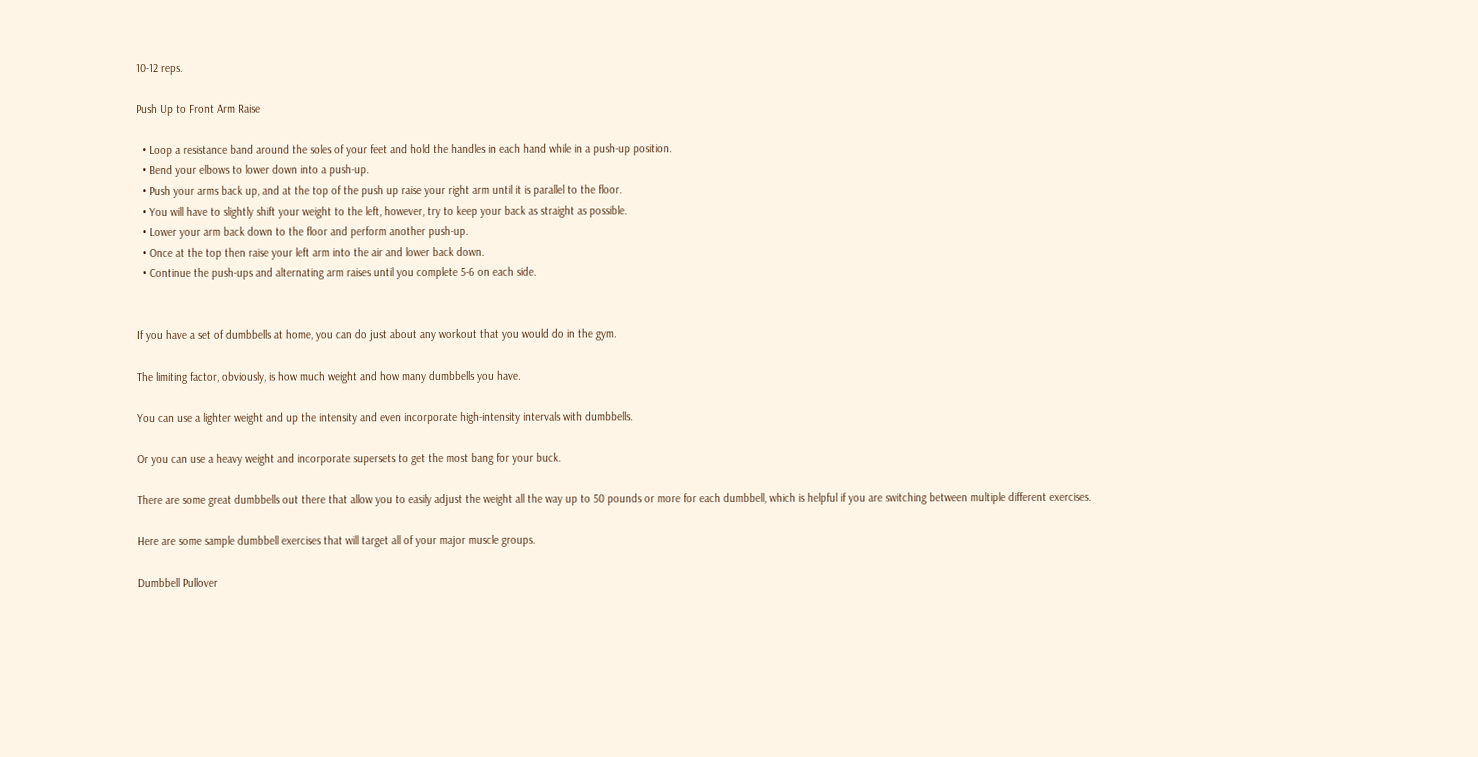10-12 reps.

Push Up to Front Arm Raise

  • Loop a resistance band around the soles of your feet and hold the handles in each hand while in a push-up position.
  • Bend your elbows to lower down into a push-up.
  • Push your arms back up, and at the top of the push up raise your right arm until it is parallel to the floor.
  • You will have to slightly shift your weight to the left, however, try to keep your back as straight as possible.
  • Lower your arm back down to the floor and perform another push-up.
  • Once at the top then raise your left arm into the air and lower back down.
  • Continue the push-ups and alternating arm raises until you complete 5-6 on each side.


If you have a set of dumbbells at home, you can do just about any workout that you would do in the gym.

The limiting factor, obviously, is how much weight and how many dumbbells you have.

You can use a lighter weight and up the intensity and even incorporate high-intensity intervals with dumbbells.

Or you can use a heavy weight and incorporate supersets to get the most bang for your buck.

There are some great dumbbells out there that allow you to easily adjust the weight all the way up to 50 pounds or more for each dumbbell, which is helpful if you are switching between multiple different exercises.

Here are some sample dumbbell exercises that will target all of your major muscle groups.

Dumbbell Pullover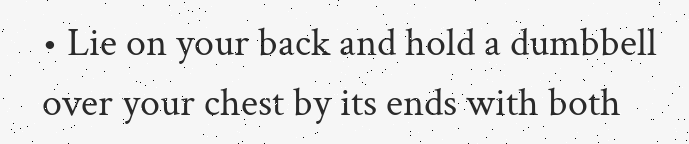• Lie on your back and hold a dumbbell over your chest by its ends with both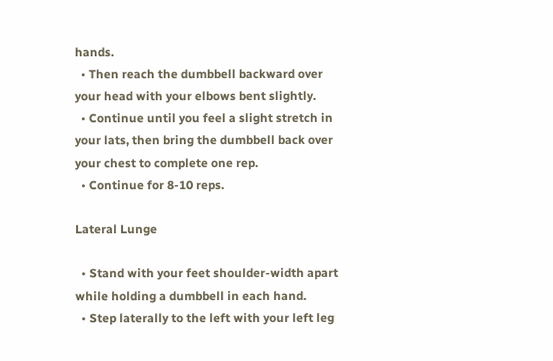hands.
  • Then reach the dumbbell backward over your head with your elbows bent slightly.
  • Continue until you feel a slight stretch in your lats, then bring the dumbbell back over your chest to complete one rep.
  • Continue for 8-10 reps.

Lateral Lunge

  • Stand with your feet shoulder-width apart while holding a dumbbell in each hand.
  • Step laterally to the left with your left leg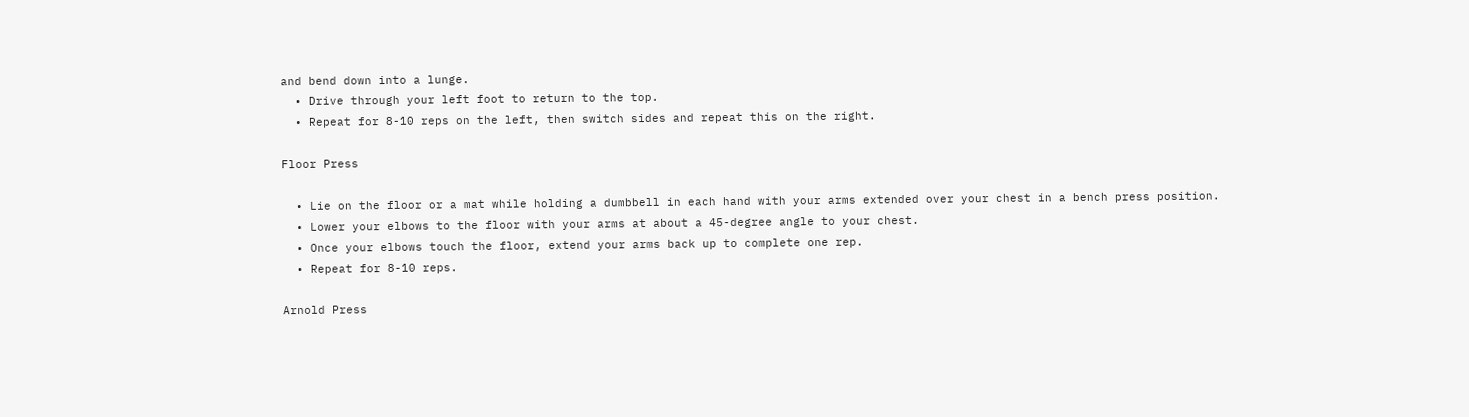and bend down into a lunge.
  • Drive through your left foot to return to the top.
  • Repeat for 8-10 reps on the left, then switch sides and repeat this on the right.

Floor Press

  • Lie on the floor or a mat while holding a dumbbell in each hand with your arms extended over your chest in a bench press position.
  • Lower your elbows to the floor with your arms at about a 45-degree angle to your chest.
  • Once your elbows touch the floor, extend your arms back up to complete one rep.
  • Repeat for 8-10 reps.

Arnold Press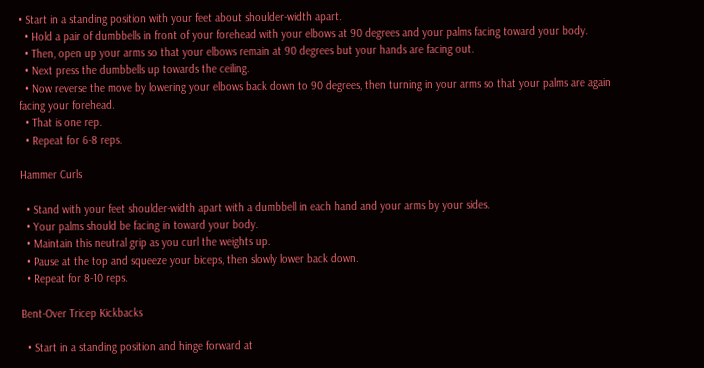• Start in a standing position with your feet about shoulder-width apart.
  • Hold a pair of dumbbells in front of your forehead with your elbows at 90 degrees and your palms facing toward your body.
  • Then, open up your arms so that your elbows remain at 90 degrees but your hands are facing out.
  • Next press the dumbbells up towards the ceiling.
  • Now reverse the move by lowering your elbows back down to 90 degrees, then turning in your arms so that your palms are again facing your forehead.
  • That is one rep.
  • Repeat for 6-8 reps.

Hammer Curls

  • Stand with your feet shoulder-width apart with a dumbbell in each hand and your arms by your sides.
  • Your palms should be facing in toward your body.
  • Maintain this neutral grip as you curl the weights up.
  • Pause at the top and squeeze your biceps, then slowly lower back down.
  • Repeat for 8-10 reps.

Bent-Over Tricep Kickbacks

  • Start in a standing position and hinge forward at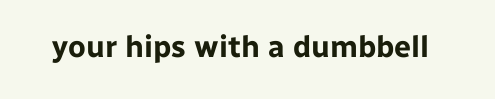your hips with a dumbbell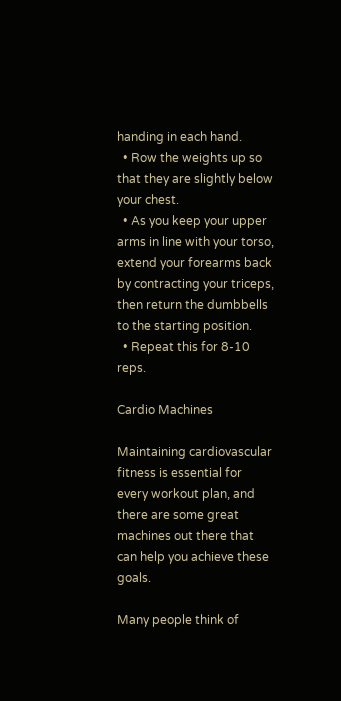handing in each hand.
  • Row the weights up so that they are slightly below your chest.
  • As you keep your upper arms in line with your torso, extend your forearms back by contracting your triceps, then return the dumbbells to the starting position.
  • Repeat this for 8-10 reps.

Cardio Machines

Maintaining cardiovascular fitness is essential for every workout plan, and there are some great machines out there that can help you achieve these goals.

Many people think of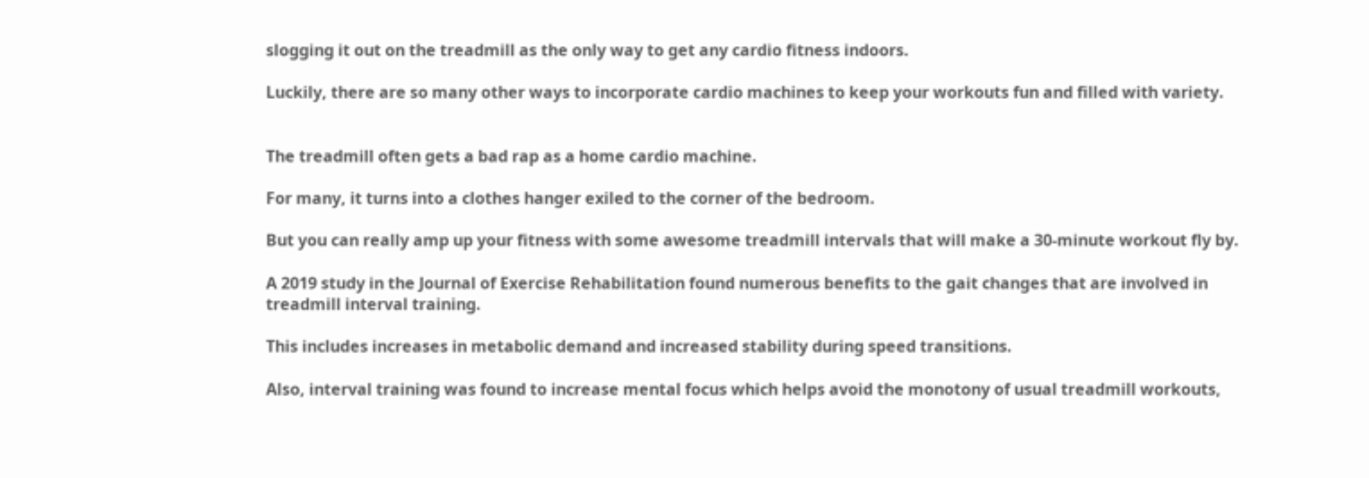slogging it out on the treadmill as the only way to get any cardio fitness indoors.

Luckily, there are so many other ways to incorporate cardio machines to keep your workouts fun and filled with variety.


The treadmill often gets a bad rap as a home cardio machine.

For many, it turns into a clothes hanger exiled to the corner of the bedroom.

But you can really amp up your fitness with some awesome treadmill intervals that will make a 30-minute workout fly by.

A 2019 study in the Journal of Exercise Rehabilitation found numerous benefits to the gait changes that are involved in treadmill interval training.

This includes increases in metabolic demand and increased stability during speed transitions.

Also, interval training was found to increase mental focus which helps avoid the monotony of usual treadmill workouts,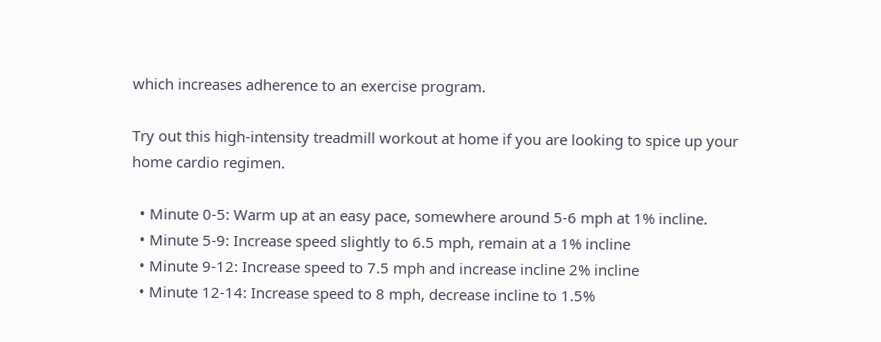which increases adherence to an exercise program.

Try out this high-intensity treadmill workout at home if you are looking to spice up your home cardio regimen.

  • Minute 0-5: Warm up at an easy pace, somewhere around 5-6 mph at 1% incline.
  • Minute 5-9: Increase speed slightly to 6.5 mph, remain at a 1% incline
  • Minute 9-12: Increase speed to 7.5 mph and increase incline 2% incline
  • Minute 12-14: Increase speed to 8 mph, decrease incline to 1.5%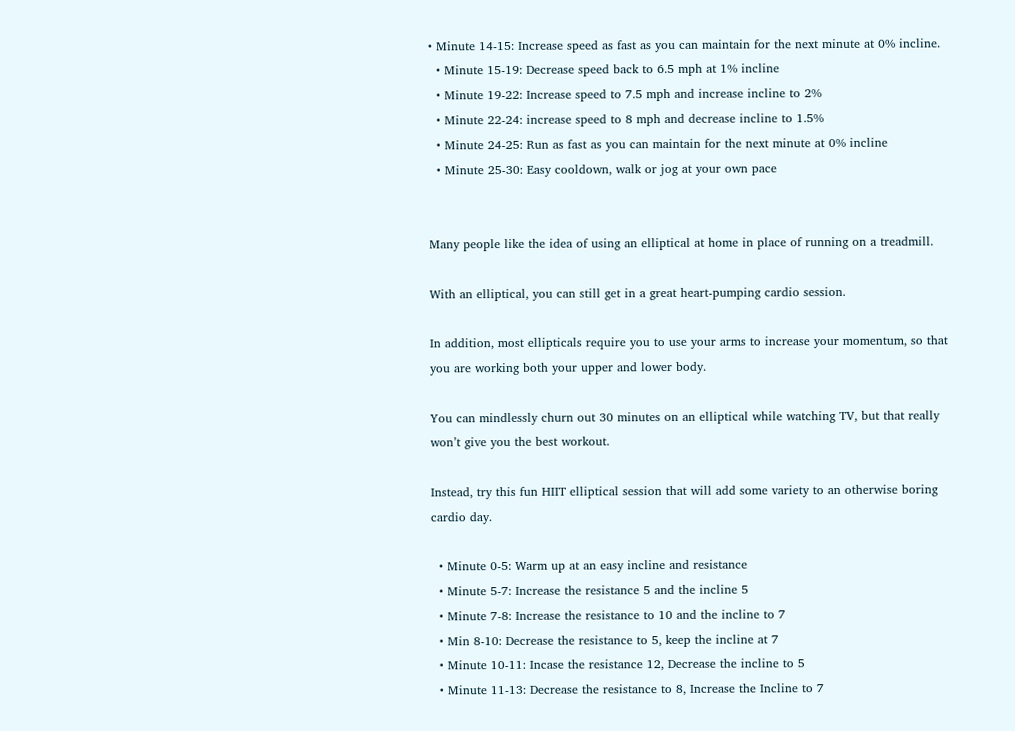• Minute 14-15: Increase speed as fast as you can maintain for the next minute at 0% incline.
  • Minute 15-19: Decrease speed back to 6.5 mph at 1% incline
  • Minute 19-22: Increase speed to 7.5 mph and increase incline to 2%
  • Minute 22-24: increase speed to 8 mph and decrease incline to 1.5%
  • Minute 24-25: Run as fast as you can maintain for the next minute at 0% incline
  • Minute 25-30: Easy cooldown, walk or jog at your own pace


Many people like the idea of using an elliptical at home in place of running on a treadmill.

With an elliptical, you can still get in a great heart-pumping cardio session.

In addition, most ellipticals require you to use your arms to increase your momentum, so that you are working both your upper and lower body.

You can mindlessly churn out 30 minutes on an elliptical while watching TV, but that really won’t give you the best workout.

Instead, try this fun HIIT elliptical session that will add some variety to an otherwise boring cardio day.

  • Minute 0-5: Warm up at an easy incline and resistance
  • Minute 5-7: Increase the resistance 5 and the incline 5
  • Minute 7-8: Increase the resistance to 10 and the incline to 7
  • Min 8-10: Decrease the resistance to 5, keep the incline at 7
  • Minute 10-11: Incase the resistance 12, Decrease the incline to 5
  • Minute 11-13: Decrease the resistance to 8, Increase the Incline to 7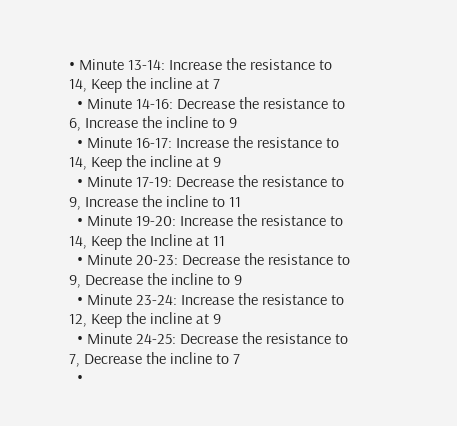• Minute 13-14: Increase the resistance to 14, Keep the incline at 7
  • Minute 14-16: Decrease the resistance to 6, Increase the incline to 9
  • Minute 16-17: Increase the resistance to 14, Keep the incline at 9
  • Minute 17-19: Decrease the resistance to 9, Increase the incline to 11
  • Minute 19-20: Increase the resistance to 14, Keep the Incline at 11
  • Minute 20-23: Decrease the resistance to 9, Decrease the incline to 9
  • Minute 23-24: Increase the resistance to 12, Keep the incline at 9
  • Minute 24-25: Decrease the resistance to 7, Decrease the incline to 7
  •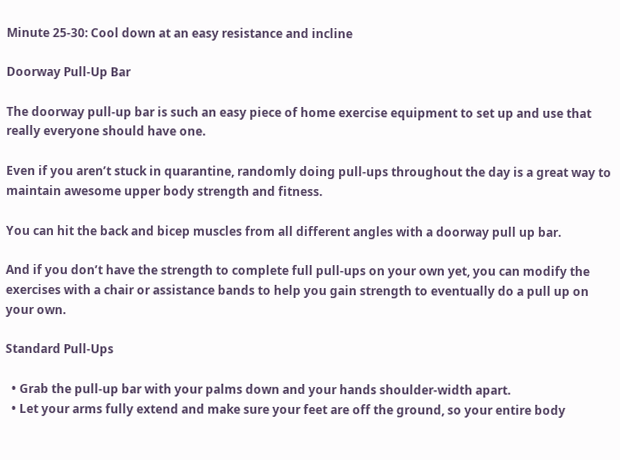Minute 25-30: Cool down at an easy resistance and incline

Doorway Pull-Up Bar

The doorway pull-up bar is such an easy piece of home exercise equipment to set up and use that really everyone should have one.

Even if you aren’t stuck in quarantine, randomly doing pull-ups throughout the day is a great way to maintain awesome upper body strength and fitness.

You can hit the back and bicep muscles from all different angles with a doorway pull up bar.

And if you don’t have the strength to complete full pull-ups on your own yet, you can modify the exercises with a chair or assistance bands to help you gain strength to eventually do a pull up on your own.

Standard Pull-Ups

  • Grab the pull-up bar with your palms down and your hands shoulder-width apart.
  • Let your arms fully extend and make sure your feet are off the ground, so your entire body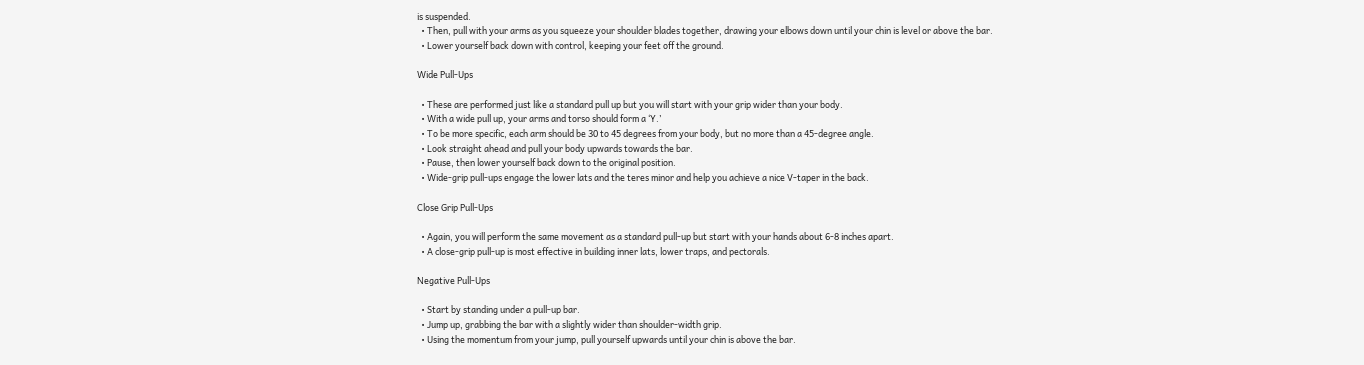is suspended.
  • Then, pull with your arms as you squeeze your shoulder blades together, drawing your elbows down until your chin is level or above the bar.
  • Lower yourself back down with control, keeping your feet off the ground.

Wide Pull-Ups

  • These are performed just like a standard pull up but you will start with your grip wider than your body.
  • With a wide pull up, your arms and torso should form a ‘Y.’
  • To be more specific, each arm should be 30 to 45 degrees from your body, but no more than a 45-degree angle.
  • Look straight ahead and pull your body upwards towards the bar.
  • Pause, then lower yourself back down to the original position.
  • Wide-grip pull-ups engage the lower lats and the teres minor and help you achieve a nice V-taper in the back.

Close Grip Pull-Ups

  • Again, you will perform the same movement as a standard pull-up but start with your hands about 6-8 inches apart.
  • A close-grip pull-up is most effective in building inner lats, lower traps, and pectorals.

Negative Pull-Ups

  • Start by standing under a pull-up bar.
  • Jump up, grabbing the bar with a slightly wider than shoulder-width grip.
  • Using the momentum from your jump, pull yourself upwards until your chin is above the bar.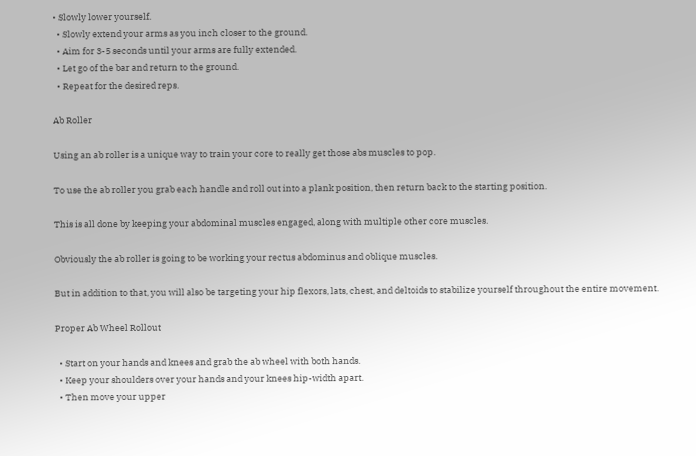• Slowly lower yourself.
  • Slowly extend your arms as you inch closer to the ground.
  • Aim for 3-5 seconds until your arms are fully extended.
  • Let go of the bar and return to the ground.
  • Repeat for the desired reps.

Ab Roller

Using an ab roller is a unique way to train your core to really get those abs muscles to pop.

To use the ab roller you grab each handle and roll out into a plank position, then return back to the starting position.

This is all done by keeping your abdominal muscles engaged, along with multiple other core muscles.

Obviously the ab roller is going to be working your rectus abdominus and oblique muscles.

But in addition to that, you will also be targeting your hip flexors, lats, chest, and deltoids to stabilize yourself throughout the entire movement.

Proper Ab Wheel Rollout

  • Start on your hands and knees and grab the ab wheel with both hands.
  • Keep your shoulders over your hands and your knees hip-width apart.
  • Then move your upper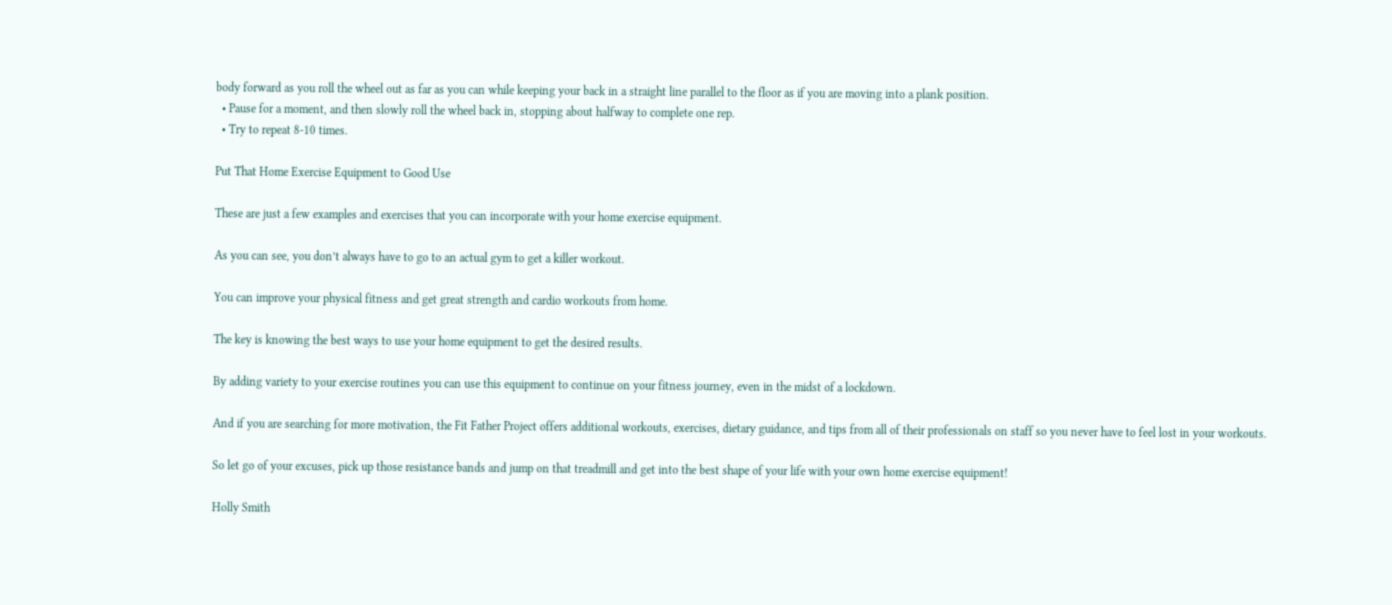body forward as you roll the wheel out as far as you can while keeping your back in a straight line parallel to the floor as if you are moving into a plank position.
  • Pause for a moment, and then slowly roll the wheel back in, stopping about halfway to complete one rep.
  • Try to repeat 8-10 times.

Put That Home Exercise Equipment to Good Use

These are just a few examples and exercises that you can incorporate with your home exercise equipment.

As you can see, you don’t always have to go to an actual gym to get a killer workout.

You can improve your physical fitness and get great strength and cardio workouts from home.

The key is knowing the best ways to use your home equipment to get the desired results.

By adding variety to your exercise routines you can use this equipment to continue on your fitness journey, even in the midst of a lockdown.

And if you are searching for more motivation, the Fit Father Project offers additional workouts, exercises, dietary guidance, and tips from all of their professionals on staff so you never have to feel lost in your workouts.

So let go of your excuses, pick up those resistance bands and jump on that treadmill and get into the best shape of your life with your own home exercise equipment!

Holly Smith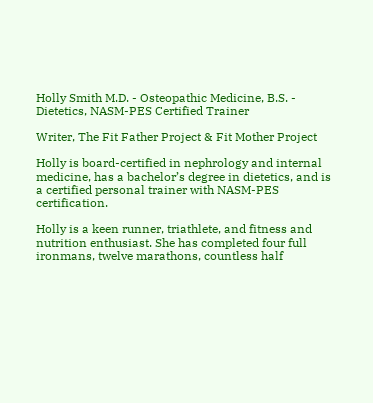Holly Smith M.D. - Osteopathic Medicine, B.S. - Dietetics, NASM-PES Certified Trainer

Writer, The Fit Father Project & Fit Mother Project

Holly is board-certified in nephrology and internal medicine, has a bachelor’s degree in dietetics, and is a certified personal trainer with NASM-PES certification.

Holly is a keen runner, triathlete, and fitness and nutrition enthusiast. She has completed four full ironmans, twelve marathons, countless half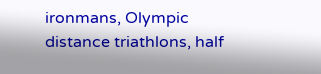ironmans, Olympic distance triathlons, half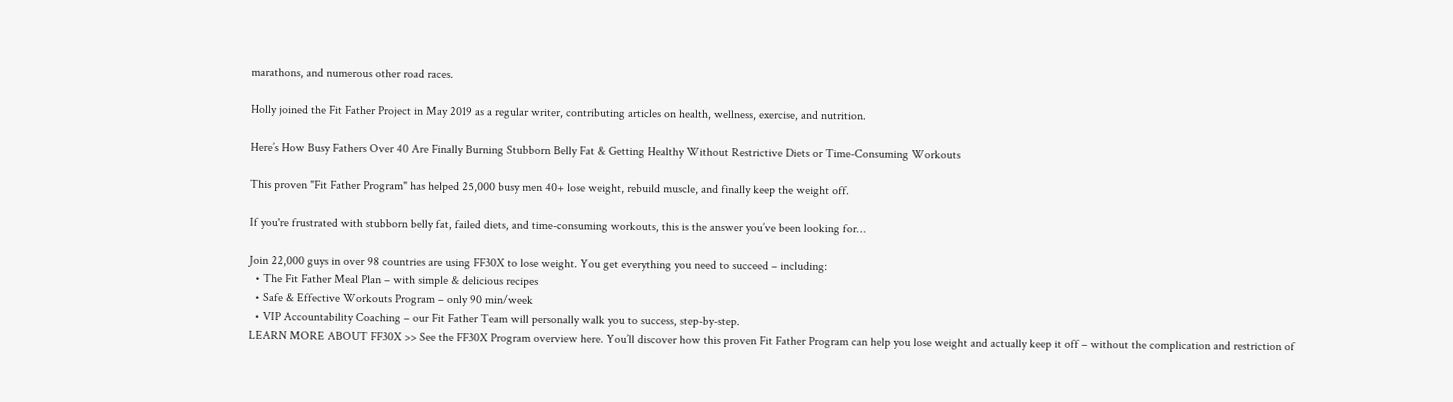marathons, and numerous other road races.

Holly joined the Fit Father Project in May 2019 as a regular writer, contributing articles on health, wellness, exercise, and nutrition.

Here’s How Busy Fathers Over 40 Are Finally Burning Stubborn Belly Fat & Getting Healthy Without Restrictive Diets or Time-Consuming Workouts

This proven "Fit Father Program" has helped 25,000 busy men 40+ lose weight, rebuild muscle, and finally keep the weight off.

If you're frustrated with stubborn belly fat, failed diets, and time-consuming workouts, this is the answer you’ve been looking for…

Join 22,000 guys in over 98 countries are using FF30X to lose weight. You get everything you need to succeed – including:
  • The Fit Father Meal Plan – with simple & delicious recipes
  • Safe & Effective Workouts Program – only 90 min/week
  • VIP Accountability Coaching – our Fit Father Team will personally walk you to success, step-by-step.
LEARN MORE ABOUT FF30X >> See the FF30X Program overview here. You’ll discover how this proven Fit Father Program can help you lose weight and actually keep it off – without the complication and restriction of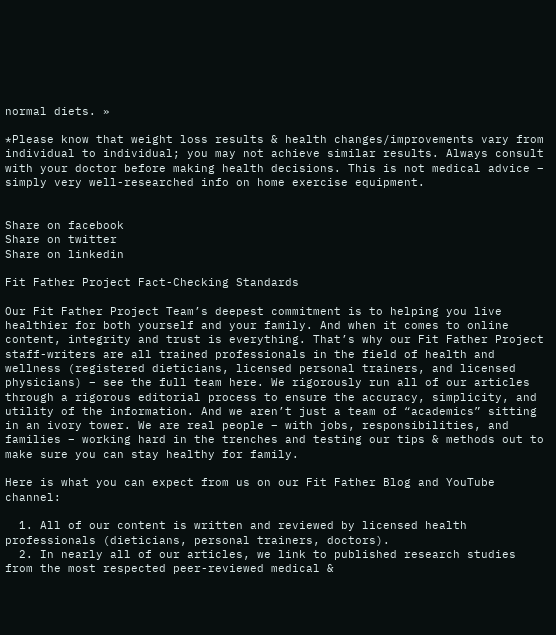normal diets. »

*Please know that weight loss results & health changes/improvements vary from individual to individual; you may not achieve similar results. Always consult with your doctor before making health decisions. This is not medical advice – simply very well-researched info on home exercise equipment.


Share on facebook
Share on twitter
Share on linkedin

Fit Father Project Fact-Checking Standards

Our Fit Father Project Team’s deepest commitment is to helping you live healthier for both yourself and your family. And when it comes to online content, integrity and trust is everything. That’s why our Fit Father Project staff-writers are all trained professionals in the field of health and wellness (registered dieticians, licensed personal trainers, and licensed physicians) – see the full team here. We rigorously run all of our articles through a rigorous editorial process to ensure the accuracy, simplicity, and utility of the information. And we aren’t just a team of “academics” sitting in an ivory tower. We are real people – with jobs, responsibilities, and families – working hard in the trenches and testing our tips & methods out to make sure you can stay healthy for family.

Here is what you can expect from us on our Fit Father Blog and YouTube channel:

  1. All of our content is written and reviewed by licensed health professionals (dieticians, personal trainers, doctors).
  2. In nearly all of our articles, we link to published research studies from the most respected peer-reviewed medical &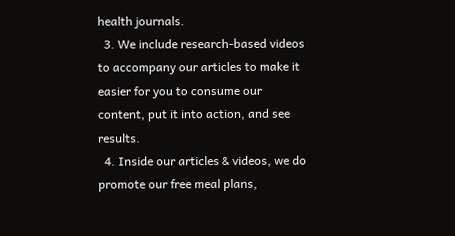health journals.
  3. We include research-based videos to accompany our articles to make it easier for you to consume our content, put it into action, and see results.
  4. Inside our articles & videos, we do promote our free meal plans,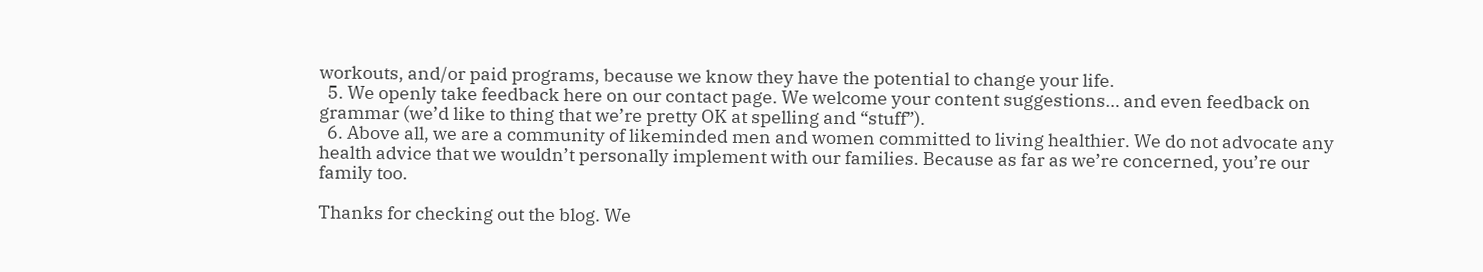workouts, and/or paid programs, because we know they have the potential to change your life.
  5. We openly take feedback here on our contact page. We welcome your content suggestions… and even feedback on grammar (we’d like to thing that we’re pretty OK at spelling and “stuff”).
  6. Above all, we are a community of likeminded men and women committed to living healthier. We do not advocate any health advice that we wouldn’t personally implement with our families. Because as far as we’re concerned, you’re our family too.

Thanks for checking out the blog. We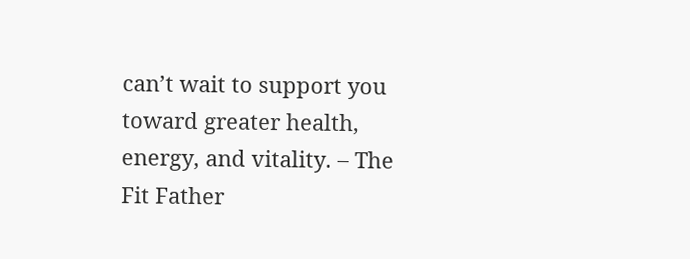can’t wait to support you toward greater health, energy, and vitality. – The Fit Father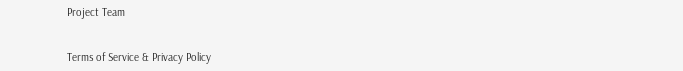Project Team


Terms of Service & Privacy Policy